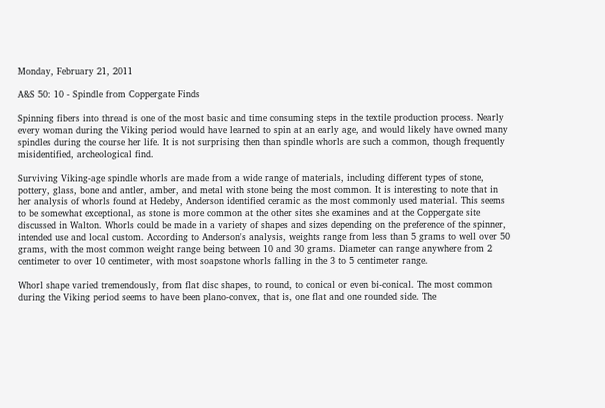Monday, February 21, 2011

A&S 50: 10 - Spindle from Coppergate Finds

Spinning fibers into thread is one of the most basic and time consuming steps in the textile production process. Nearly every woman during the Viking period would have learned to spin at an early age, and would likely have owned many spindles during the course her life. It is not surprising then than spindle whorls are such a common, though frequently misidentified, archeological find.

Surviving Viking-age spindle whorls are made from a wide range of materials, including different types of stone, pottery, glass, bone and antler, amber, and metal with stone being the most common. It is interesting to note that in her analysis of whorls found at Hedeby, Anderson identified ceramic as the most commonly used material. This seems to be somewhat exceptional, as stone is more common at the other sites she examines and at the Coppergate site discussed in Walton. Whorls could be made in a variety of shapes and sizes depending on the preference of the spinner, intended use and local custom. According to Anderson's analysis, weights range from less than 5 grams to well over 50 grams, with the most common weight range being between 10 and 30 grams. Diameter can range anywhere from 2 centimeter to over 10 centimeter, with most soapstone whorls falling in the 3 to 5 centimeter range.

Whorl shape varied tremendously, from flat disc shapes, to round, to conical or even bi-conical. The most common during the Viking period seems to have been plano-convex, that is, one flat and one rounded side. The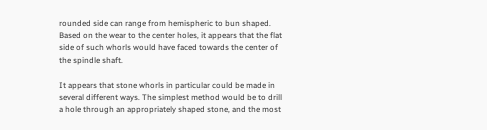rounded side can range from hemispheric to bun shaped. Based on the wear to the center holes, it appears that the flat side of such whorls would have faced towards the center of the spindle shaft.

It appears that stone whorls in particular could be made in several different ways. The simplest method would be to drill a hole through an appropriately shaped stone, and the most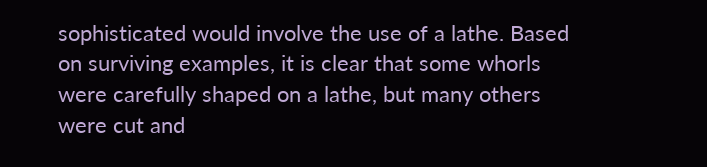sophisticated would involve the use of a lathe. Based on surviving examples, it is clear that some whorls were carefully shaped on a lathe, but many others were cut and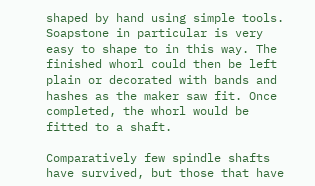shaped by hand using simple tools. Soapstone in particular is very easy to shape to in this way. The finished whorl could then be left plain or decorated with bands and hashes as the maker saw fit. Once completed, the whorl would be fitted to a shaft.

Comparatively few spindle shafts have survived, but those that have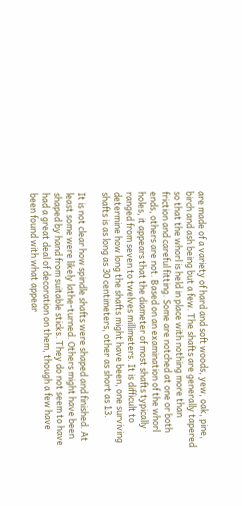are made of a variety of hard and soft woods, yew, oak, pine, birch and ash being but a few. The shafts are generally tapered so that the whorl is held in place with nothing more than friction and careful fitting. Some are notched at one or both ends, others are not. Based on an examination of the whorl holes, it appears that the diameter of most shafts typically ranged from seven to twelves millimeters. It is difficult to determine how long the shafts might have been, one surviving shafts is as long as 30 centimeters, other as short as 13.

It is not clear how spindle shafts were shaped and finished. At least some were likely lathe-turned. Others might have been shaped by hand from suitable sticks. They do not seem to have had a great deal of decoration on them, though a few have been found with what appear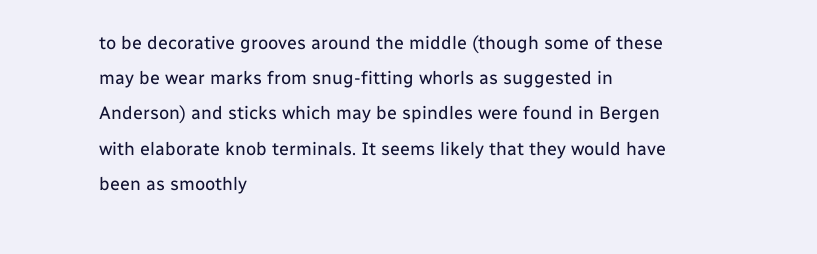to be decorative grooves around the middle (though some of these may be wear marks from snug-fitting whorls as suggested in Anderson) and sticks which may be spindles were found in Bergen with elaborate knob terminals. It seems likely that they would have been as smoothly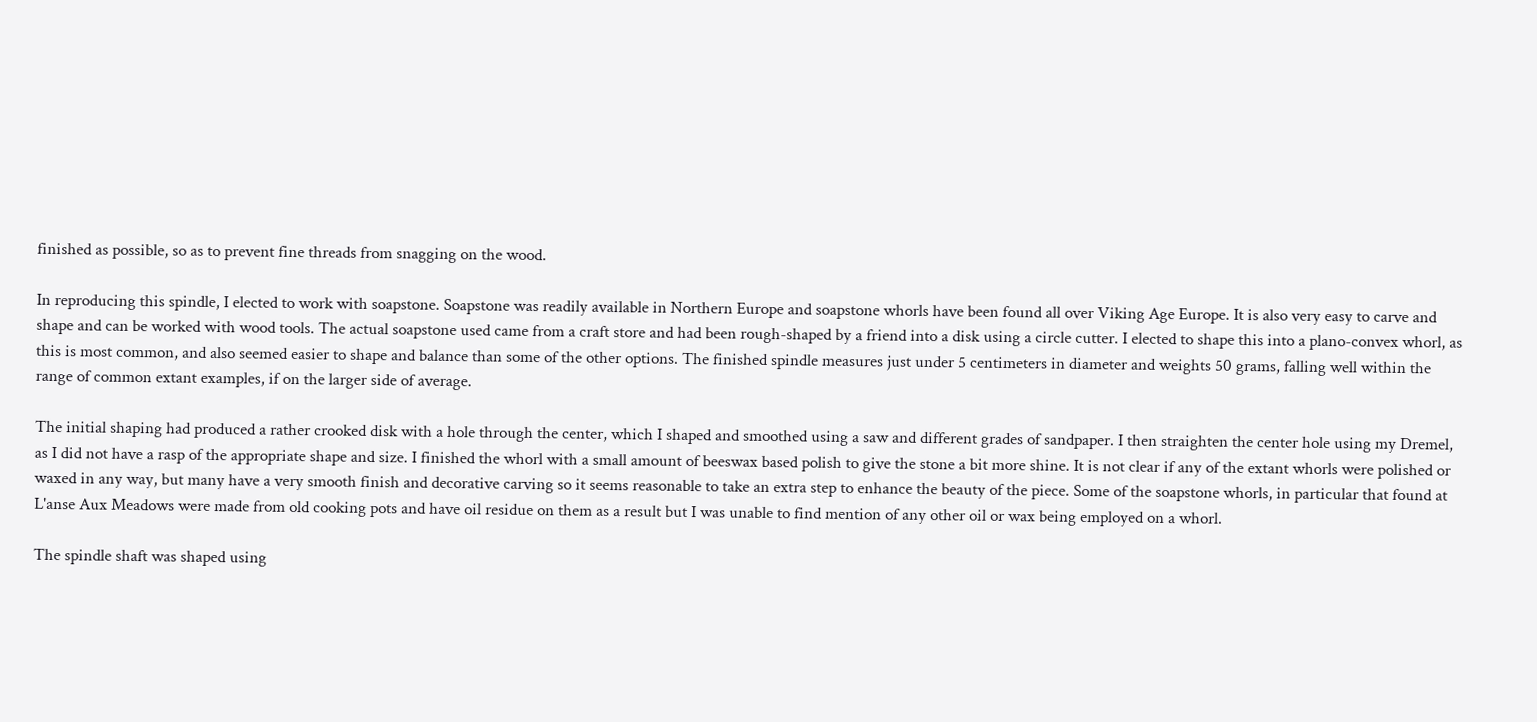finished as possible, so as to prevent fine threads from snagging on the wood.

In reproducing this spindle, I elected to work with soapstone. Soapstone was readily available in Northern Europe and soapstone whorls have been found all over Viking Age Europe. It is also very easy to carve and shape and can be worked with wood tools. The actual soapstone used came from a craft store and had been rough-shaped by a friend into a disk using a circle cutter. I elected to shape this into a plano-convex whorl, as this is most common, and also seemed easier to shape and balance than some of the other options. The finished spindle measures just under 5 centimeters in diameter and weights 50 grams, falling well within the range of common extant examples, if on the larger side of average.

The initial shaping had produced a rather crooked disk with a hole through the center, which I shaped and smoothed using a saw and different grades of sandpaper. I then straighten the center hole using my Dremel, as I did not have a rasp of the appropriate shape and size. I finished the whorl with a small amount of beeswax based polish to give the stone a bit more shine. It is not clear if any of the extant whorls were polished or waxed in any way, but many have a very smooth finish and decorative carving so it seems reasonable to take an extra step to enhance the beauty of the piece. Some of the soapstone whorls, in particular that found at L'anse Aux Meadows were made from old cooking pots and have oil residue on them as a result but I was unable to find mention of any other oil or wax being employed on a whorl.

The spindle shaft was shaped using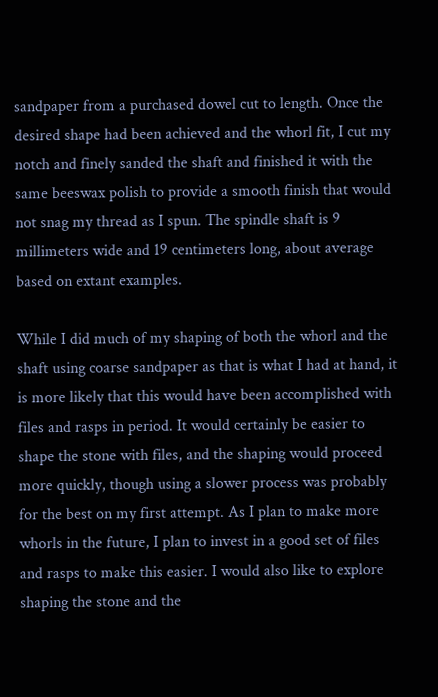sandpaper from a purchased dowel cut to length. Once the desired shape had been achieved and the whorl fit, I cut my notch and finely sanded the shaft and finished it with the same beeswax polish to provide a smooth finish that would not snag my thread as I spun. The spindle shaft is 9 millimeters wide and 19 centimeters long, about average based on extant examples.

While I did much of my shaping of both the whorl and the shaft using coarse sandpaper as that is what I had at hand, it is more likely that this would have been accomplished with files and rasps in period. It would certainly be easier to shape the stone with files, and the shaping would proceed more quickly, though using a slower process was probably for the best on my first attempt. As I plan to make more whorls in the future, I plan to invest in a good set of files and rasps to make this easier. I would also like to explore shaping the stone and the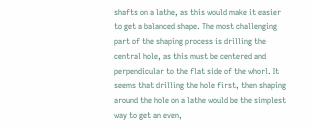shafts on a lathe, as this would make it easier to get a balanced shape. The most challenging part of the shaping process is drilling the central hole, as this must be centered and perpendicular to the flat side of the whorl. It seems that drilling the hole first, then shaping around the hole on a lathe would be the simplest way to get an even,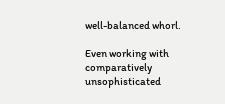well-balanced whorl.

Even working with comparatively unsophisticated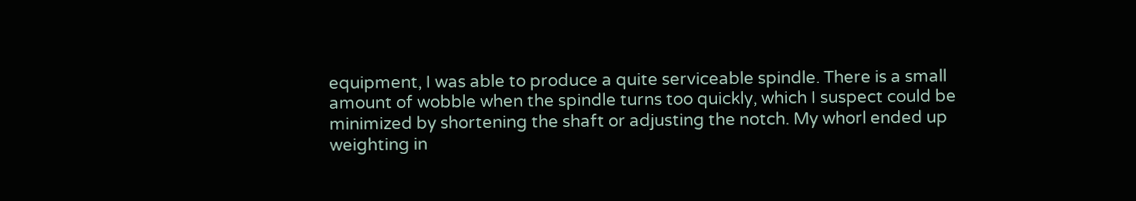equipment, I was able to produce a quite serviceable spindle. There is a small amount of wobble when the spindle turns too quickly, which I suspect could be minimized by shortening the shaft or adjusting the notch. My whorl ended up weighting in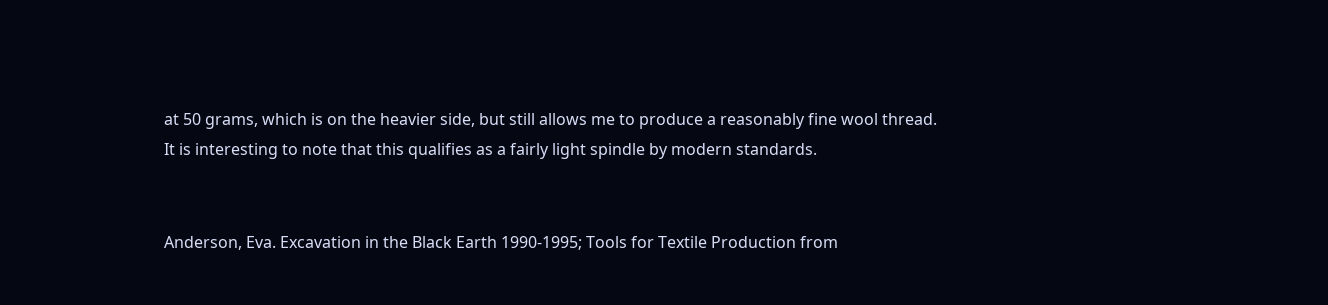at 50 grams, which is on the heavier side, but still allows me to produce a reasonably fine wool thread. It is interesting to note that this qualifies as a fairly light spindle by modern standards.


Anderson, Eva. Excavation in the Black Earth 1990-1995; Tools for Textile Production from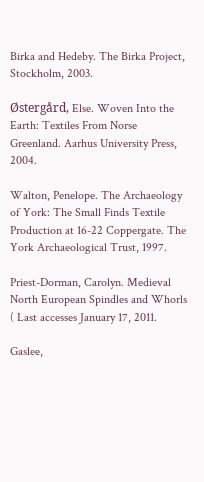Birka and Hedeby. The Birka Project, Stockholm, 2003.

Østergård, Else. Woven Into the Earth: Textiles From Norse Greenland. Aarhus University Press, 2004.

Walton, Penelope. The Archaeology of York: The Small Finds Textile Production at 16-22 Coppergate. The York Archaeological Trust, 1997.

Priest-Dorman, Carolyn. Medieval North European Spindles and Whorls ( Last accesses January 17, 2011.

Gaslee,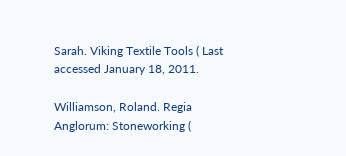Sarah. Viking Textile Tools ( Last accessed January 18, 2011.

Williamson, Roland. Regia Anglorum: Stoneworking (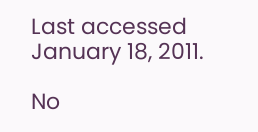Last accessed January 18, 2011.

No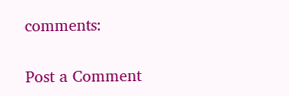comments:

Post a Comment